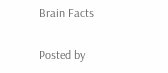Brain Facts

Posted by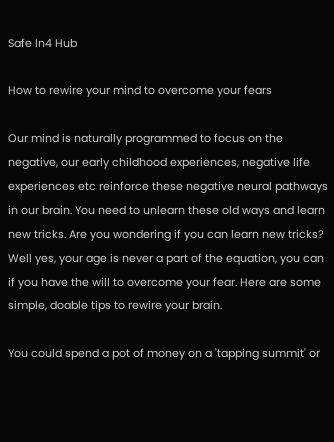Safe In4 Hub

How to rewire your mind to overcome your fears

Our mind is naturally programmed to focus on the negative, our early childhood experiences, negative life experiences etc reinforce these negative neural pathways in our brain. You need to unlearn these old ways and learn new tricks. Are you wondering if you can learn new tricks? Well yes, your age is never a part of the equation, you can if you have the will to overcome your fear. Here are some simple, doable tips to rewire your brain.

You could spend a pot of money on a 'tapping summit' or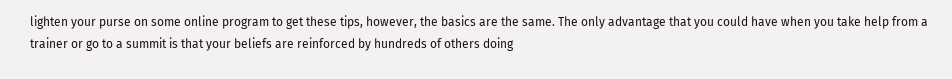lighten your purse on some online program to get these tips, however, the basics are the same. The only advantage that you could have when you take help from a trainer or go to a summit is that your beliefs are reinforced by hundreds of others doing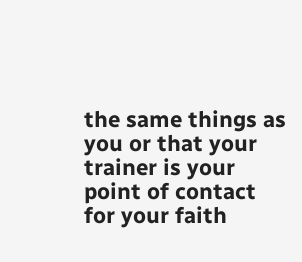the same things as you or that your trainer is your point of contact for your faith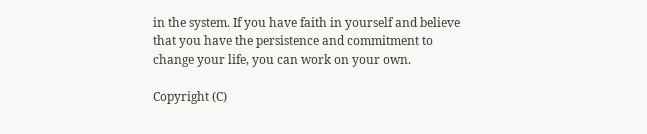in the system. If you have faith in yourself and believe that you have the persistence and commitment to change your life, you can work on your own.

Copyright (C)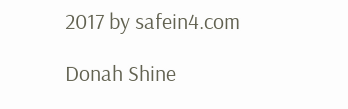2017 by safein4.com

Donah Shine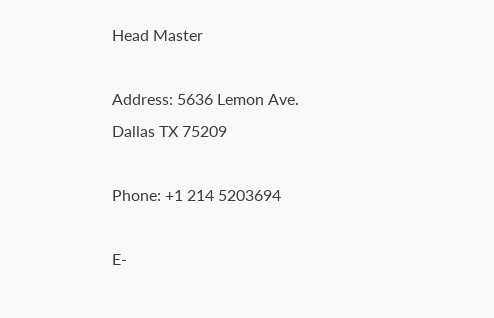Head Master

Address: 5636 Lemon Ave.
Dallas TX 75209

Phone: +1 214 5203694

E-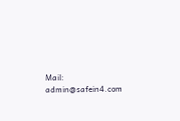Mail: admin@safein4.com